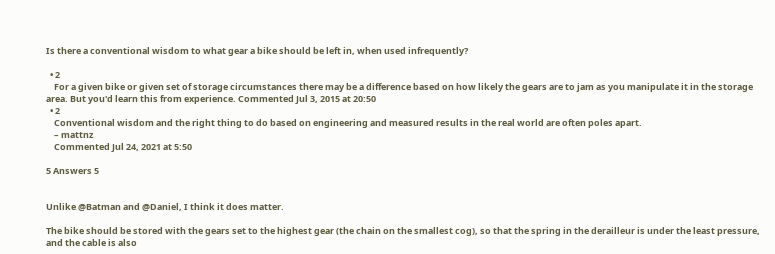Is there a conventional wisdom to what gear a bike should be left in, when used infrequently?

  • 2
    For a given bike or given set of storage circumstances there may be a difference based on how likely the gears are to jam as you manipulate it in the storage area. But you'd learn this from experience. Commented Jul 3, 2015 at 20:50
  • 2
    Conventional wisdom and the right thing to do based on engineering and measured results in the real world are often poles apart.
    – mattnz
    Commented Jul 24, 2021 at 5:50

5 Answers 5


Unlike @Batman and @Daniel, I think it does matter.

The bike should be stored with the gears set to the highest gear (the chain on the smallest cog), so that the spring in the derailleur is under the least pressure, and the cable is also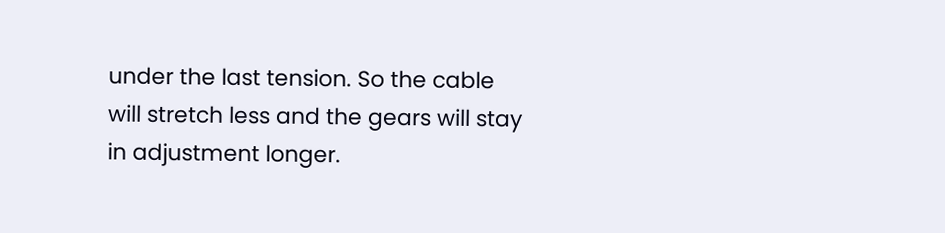under the last tension. So the cable will stretch less and the gears will stay in adjustment longer.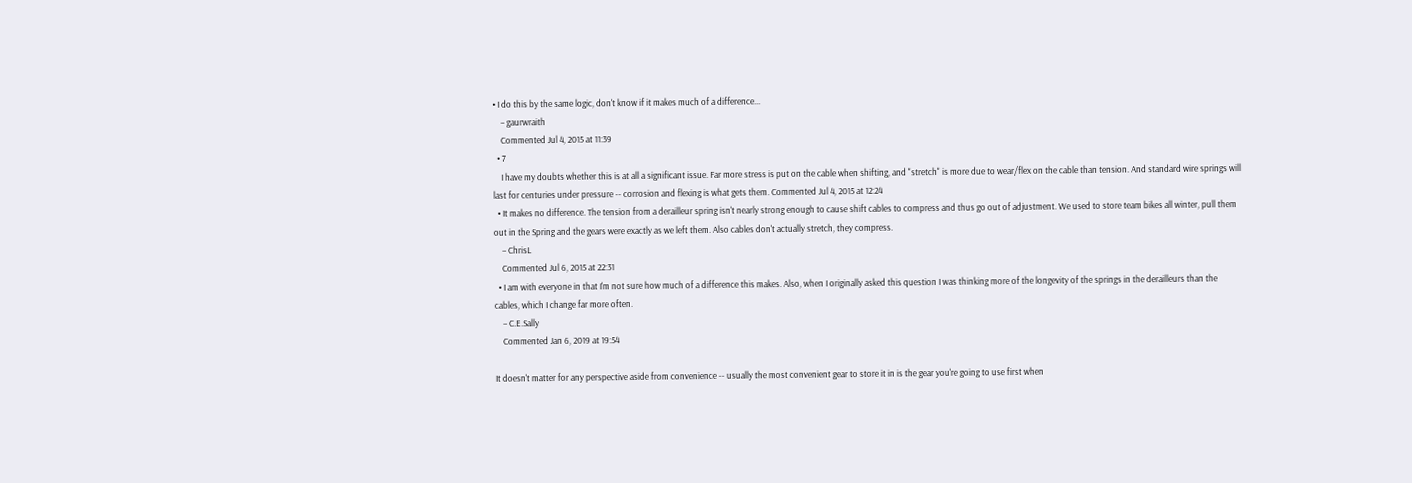• I do this by the same logic, don't know if it makes much of a difference...
    – gaurwraith
    Commented Jul 4, 2015 at 11:39
  • 7
    I have my doubts whether this is at all a significant issue. Far more stress is put on the cable when shifting, and "stretch" is more due to wear/flex on the cable than tension. And standard wire springs will last for centuries under pressure -- corrosion and flexing is what gets them. Commented Jul 4, 2015 at 12:24
  • It makes no difference. The tension from a derailleur spring isn't nearly strong enough to cause shift cables to compress and thus go out of adjustment. We used to store team bikes all winter, pull them out in the Spring and the gears were exactly as we left them. Also cables don't actually stretch, they compress.
    – ChrisL
    Commented Jul 6, 2015 at 22:31
  • I am with everyone in that I'm not sure how much of a difference this makes. Also, when I originally asked this question I was thinking more of the longevity of the springs in the derailleurs than the cables, which I change far more often.
    – C.E.Sally
    Commented Jan 6, 2019 at 19:54

It doesn't matter for any perspective aside from convenience -- usually the most convenient gear to store it in is the gear you're going to use first when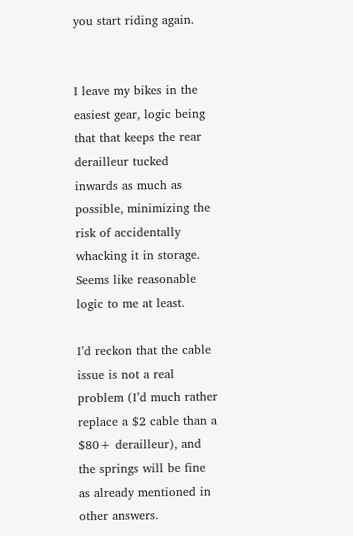you start riding again.


I leave my bikes in the easiest gear, logic being that that keeps the rear derailleur tucked inwards as much as possible, minimizing the risk of accidentally whacking it in storage. Seems like reasonable logic to me at least.

I’d reckon that the cable issue is not a real problem (I’d much rather replace a $2 cable than a $80+ derailleur), and the springs will be fine as already mentioned in other answers.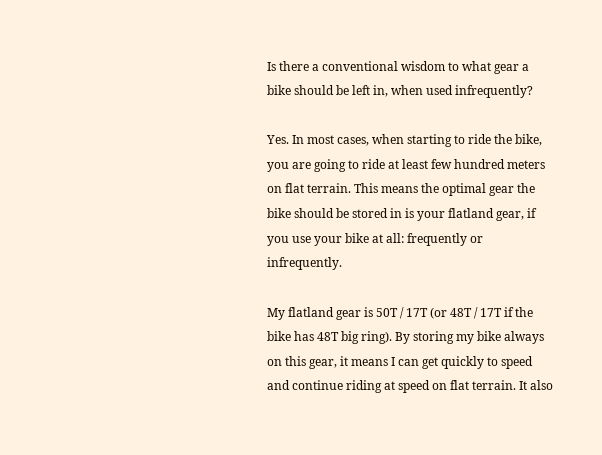Is there a conventional wisdom to what gear a bike should be left in, when used infrequently?

Yes. In most cases, when starting to ride the bike, you are going to ride at least few hundred meters on flat terrain. This means the optimal gear the bike should be stored in is your flatland gear, if you use your bike at all: frequently or infrequently.

My flatland gear is 50T / 17T (or 48T / 17T if the bike has 48T big ring). By storing my bike always on this gear, it means I can get quickly to speed and continue riding at speed on flat terrain. It also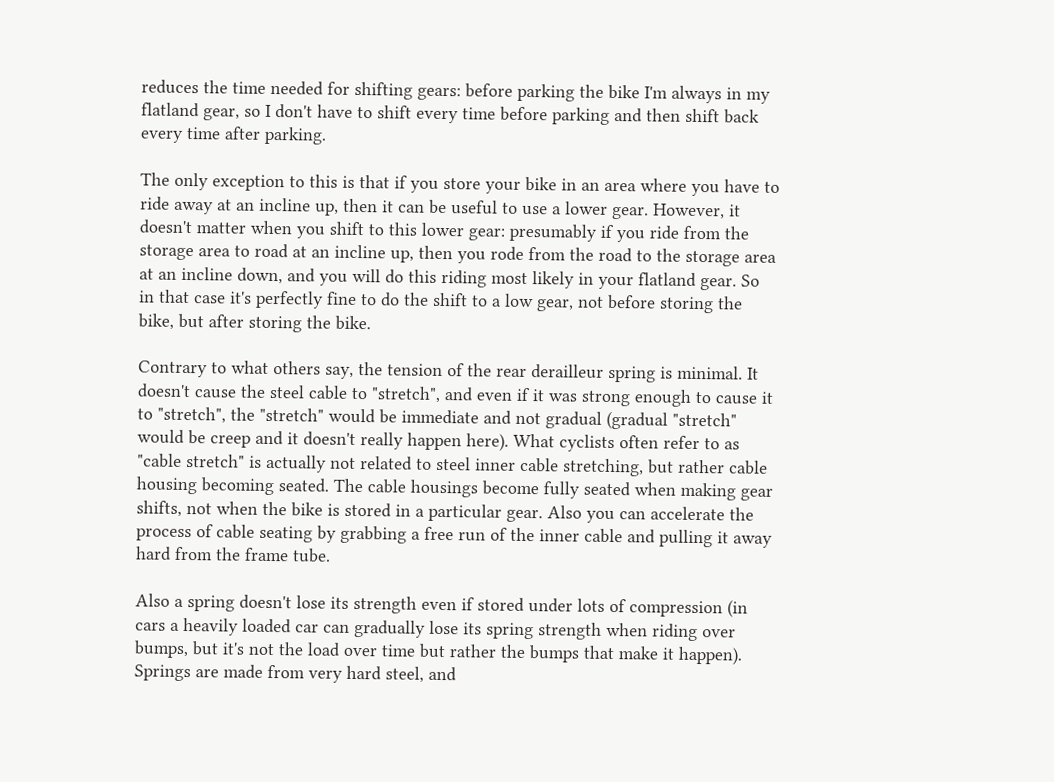reduces the time needed for shifting gears: before parking the bike I'm always in my flatland gear, so I don't have to shift every time before parking and then shift back every time after parking.

The only exception to this is that if you store your bike in an area where you have to ride away at an incline up, then it can be useful to use a lower gear. However, it doesn't matter when you shift to this lower gear: presumably if you ride from the storage area to road at an incline up, then you rode from the road to the storage area at an incline down, and you will do this riding most likely in your flatland gear. So in that case it's perfectly fine to do the shift to a low gear, not before storing the bike, but after storing the bike.

Contrary to what others say, the tension of the rear derailleur spring is minimal. It doesn't cause the steel cable to "stretch", and even if it was strong enough to cause it to "stretch", the "stretch" would be immediate and not gradual (gradual "stretch" would be creep and it doesn't really happen here). What cyclists often refer to as "cable stretch" is actually not related to steel inner cable stretching, but rather cable housing becoming seated. The cable housings become fully seated when making gear shifts, not when the bike is stored in a particular gear. Also you can accelerate the process of cable seating by grabbing a free run of the inner cable and pulling it away hard from the frame tube.

Also a spring doesn't lose its strength even if stored under lots of compression (in cars a heavily loaded car can gradually lose its spring strength when riding over bumps, but it's not the load over time but rather the bumps that make it happen). Springs are made from very hard steel, and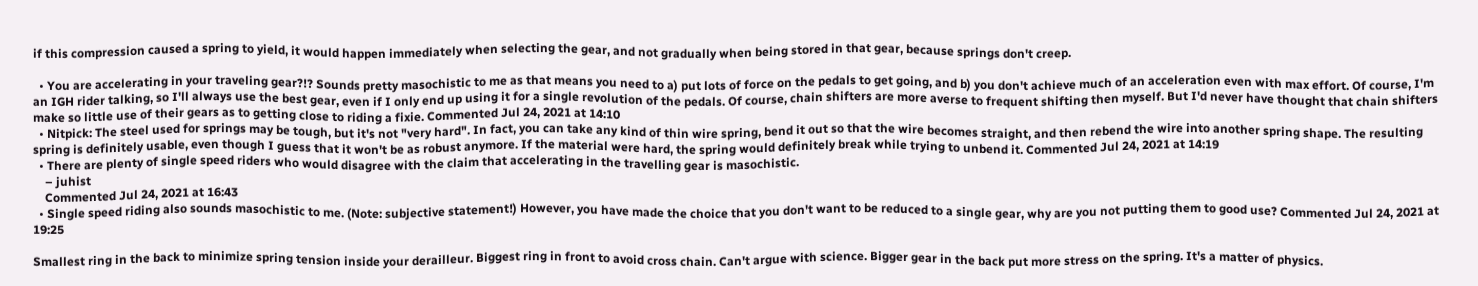if this compression caused a spring to yield, it would happen immediately when selecting the gear, and not gradually when being stored in that gear, because springs don't creep.

  • You are accelerating in your traveling gear?!? Sounds pretty masochistic to me as that means you need to a) put lots of force on the pedals to get going, and b) you don't achieve much of an acceleration even with max effort. Of course, I'm an IGH rider talking, so I'll always use the best gear, even if I only end up using it for a single revolution of the pedals. Of course, chain shifters are more averse to frequent shifting then myself. But I'd never have thought that chain shifters make so little use of their gears as to getting close to riding a fixie. Commented Jul 24, 2021 at 14:10
  • Nitpick: The steel used for springs may be tough, but it's not "very hard". In fact, you can take any kind of thin wire spring, bend it out so that the wire becomes straight, and then rebend the wire into another spring shape. The resulting spring is definitely usable, even though I guess that it won't be as robust anymore. If the material were hard, the spring would definitely break while trying to unbend it. Commented Jul 24, 2021 at 14:19
  • There are plenty of single speed riders who would disagree with the claim that accelerating in the travelling gear is masochistic.
    – juhist
    Commented Jul 24, 2021 at 16:43
  • Single speed riding also sounds masochistic to me. (Note: subjective statement!) However, you have made the choice that you don't want to be reduced to a single gear, why are you not putting them to good use? Commented Jul 24, 2021 at 19:25

Smallest ring in the back to minimize spring tension inside your derailleur. Biggest ring in front to avoid cross chain. Can't argue with science. Bigger gear in the back put more stress on the spring. It's a matter of physics.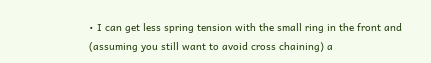• I can get less spring tension with the small ring in the front and (assuming you still want to avoid cross chaining) a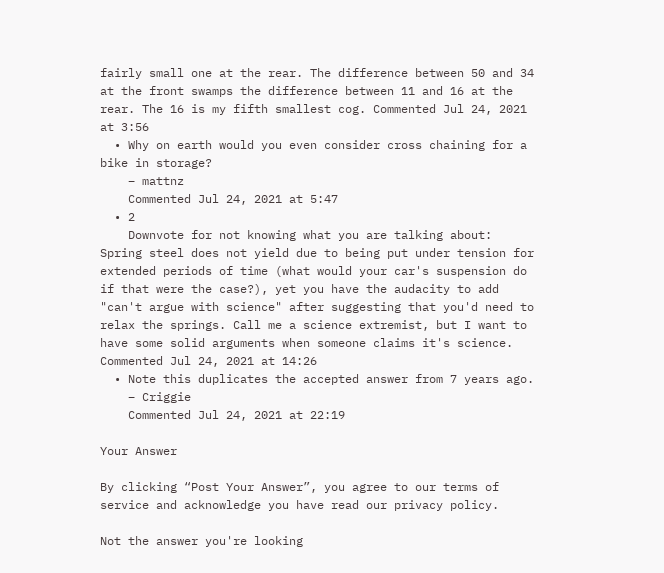fairly small one at the rear. The difference between 50 and 34 at the front swamps the difference between 11 and 16 at the rear. The 16 is my fifth smallest cog. Commented Jul 24, 2021 at 3:56
  • Why on earth would you even consider cross chaining for a bike in storage?
    – mattnz
    Commented Jul 24, 2021 at 5:47
  • 2
    Downvote for not knowing what you are talking about: Spring steel does not yield due to being put under tension for extended periods of time (what would your car's suspension do if that were the case?), yet you have the audacity to add "can't argue with science" after suggesting that you'd need to relax the springs. Call me a science extremist, but I want to have some solid arguments when someone claims it's science. Commented Jul 24, 2021 at 14:26
  • Note this duplicates the accepted answer from 7 years ago.
    – Criggie
    Commented Jul 24, 2021 at 22:19

Your Answer

By clicking “Post Your Answer”, you agree to our terms of service and acknowledge you have read our privacy policy.

Not the answer you're looking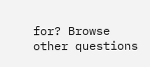for? Browse other questions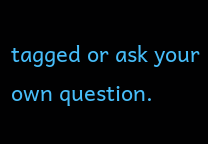tagged or ask your own question.